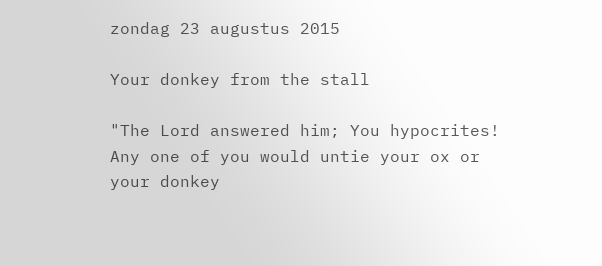zondag 23 augustus 2015

Your donkey from the stall

"The Lord answered him; You hypocrites!
Any one of you would untie your ox or your donkey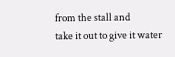from the stall and
take it out to give it water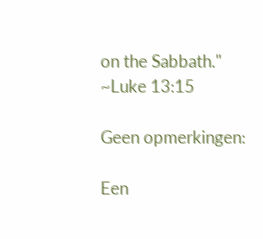on the Sabbath."
~Luke 13:15

Geen opmerkingen:

Een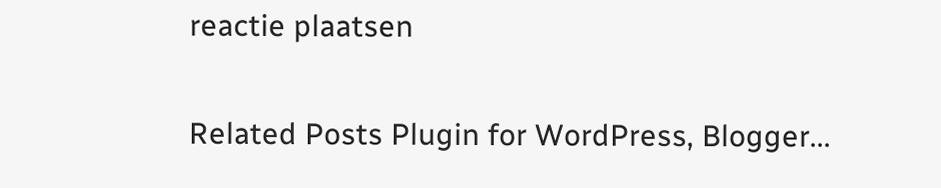reactie plaatsen

Related Posts Plugin for WordPress, Blogger...